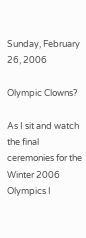Sunday, February 26, 2006

Olympic Clowns?

As I sit and watch the final ceremonies for the Winter 2006 Olympics I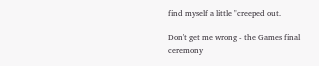find myself a little "creeped out.

Don't get me wrong - the Games final ceremony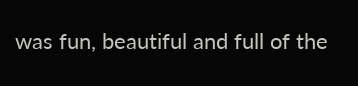was fun, beautiful and full of the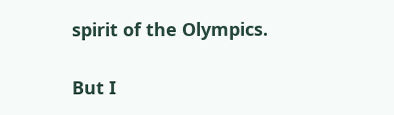spirit of the Olympics.

But I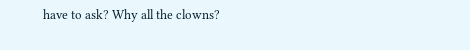have to ask? Why all the clowns?